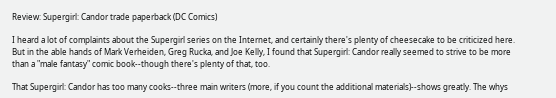Review: Supergirl: Candor trade paperback (DC Comics)

I heard a lot of complaints about the Supergirl series on the Internet, and certainly there's plenty of cheesecake to be criticized here. But in the able hands of Mark Verheiden, Greg Rucka, and Joe Kelly, I found that Supergirl: Candor really seemed to strive to be more than a "male fantasy" comic book--though there's plenty of that, too.

That Supergirl: Candor has too many cooks--three main writers (more, if you count the additional materials)--shows greatly. The whys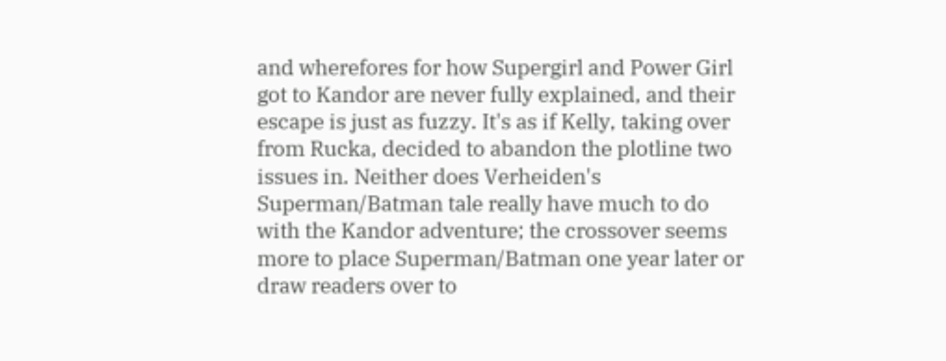and wherefores for how Supergirl and Power Girl got to Kandor are never fully explained, and their escape is just as fuzzy. It's as if Kelly, taking over from Rucka, decided to abandon the plotline two issues in. Neither does Verheiden's Superman/Batman tale really have much to do with the Kandor adventure; the crossover seems more to place Superman/Batman one year later or draw readers over to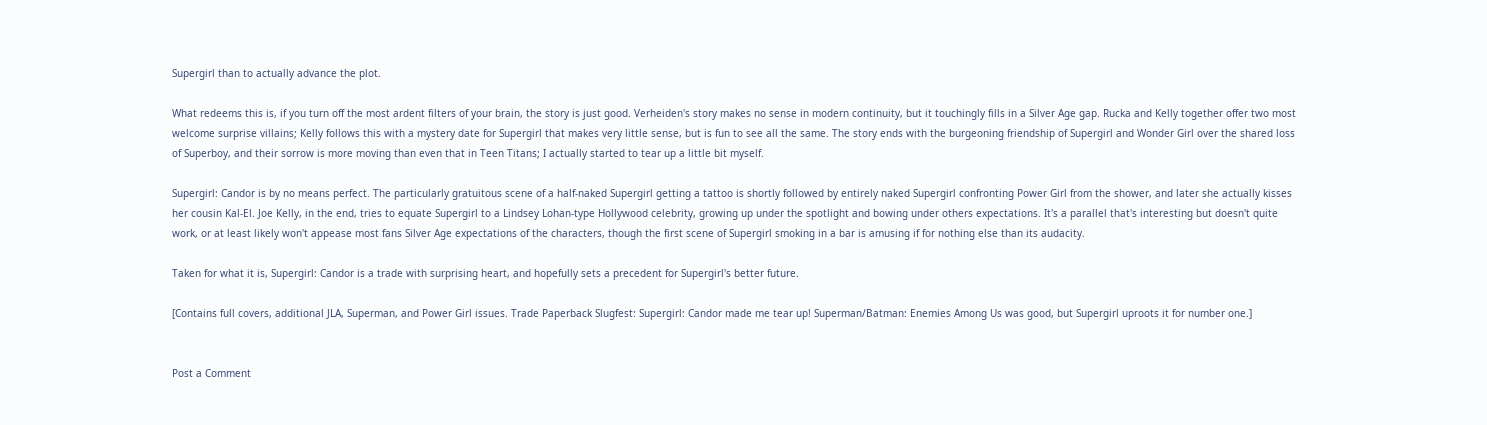Supergirl than to actually advance the plot.

What redeems this is, if you turn off the most ardent filters of your brain, the story is just good. Verheiden's story makes no sense in modern continuity, but it touchingly fills in a Silver Age gap. Rucka and Kelly together offer two most welcome surprise villains; Kelly follows this with a mystery date for Supergirl that makes very little sense, but is fun to see all the same. The story ends with the burgeoning friendship of Supergirl and Wonder Girl over the shared loss of Superboy, and their sorrow is more moving than even that in Teen Titans; I actually started to tear up a little bit myself.

Supergirl: Candor is by no means perfect. The particularly gratuitous scene of a half-naked Supergirl getting a tattoo is shortly followed by entirely naked Supergirl confronting Power Girl from the shower, and later she actually kisses her cousin Kal-El. Joe Kelly, in the end, tries to equate Supergirl to a Lindsey Lohan-type Hollywood celebrity, growing up under the spotlight and bowing under others expectations. It's a parallel that's interesting but doesn't quite work, or at least likely won't appease most fans Silver Age expectations of the characters, though the first scene of Supergirl smoking in a bar is amusing if for nothing else than its audacity.

Taken for what it is, Supergirl: Candor is a trade with surprising heart, and hopefully sets a precedent for Supergirl's better future.

[Contains full covers, additional JLA, Superman, and Power Girl issues. Trade Paperback Slugfest: Supergirl: Candor made me tear up! Superman/Batman: Enemies Among Us was good, but Supergirl uproots it for number one.]


Post a Comment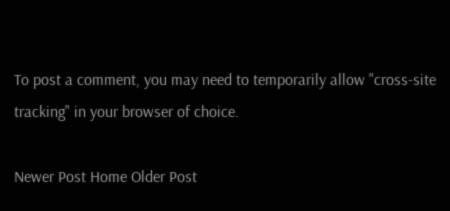To post a comment, you may need to temporarily allow "cross-site tracking" in your browser of choice.

Newer Post Home Older Post